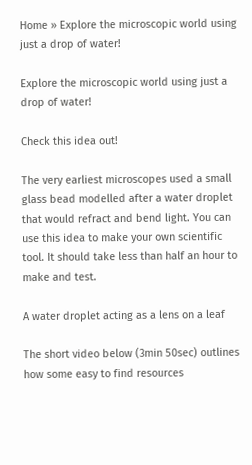Home » Explore the microscopic world using just a drop of water!

Explore the microscopic world using just a drop of water!

Check this idea out!

The very earliest microscopes used a small glass bead modelled after a water droplet that would refract and bend light. You can use this idea to make your own scientific tool. It should take less than half an hour to make and test.

A water droplet acting as a lens on a leaf

The short video below (3min 50sec) outlines how some easy to find resources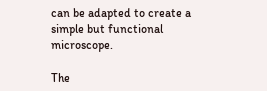can be adapted to create a simple but functional microscope.

The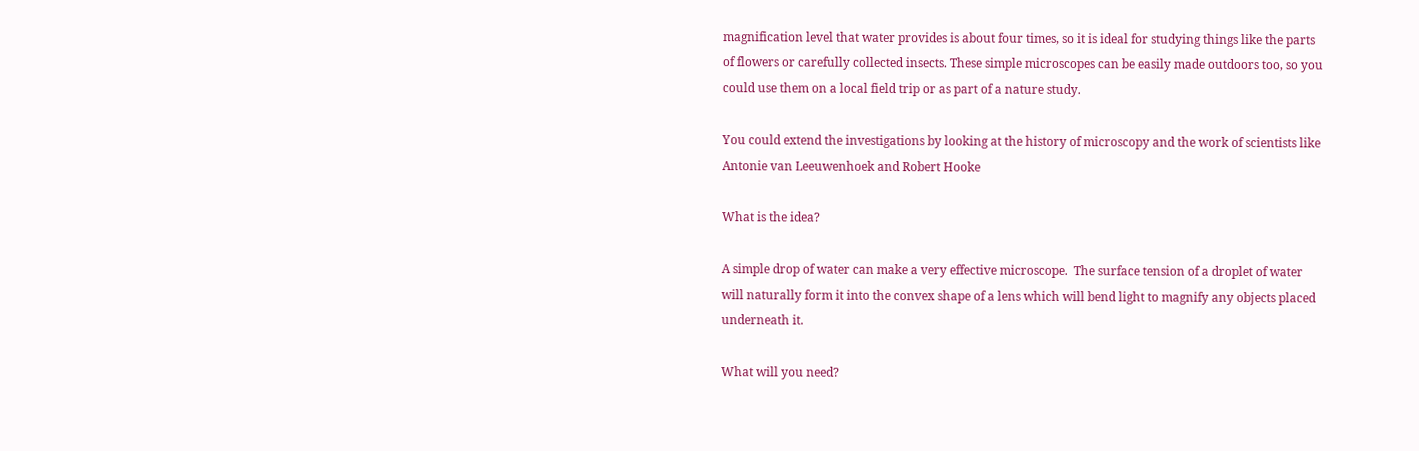magnification level that water provides is about four times, so it is ideal for studying things like the parts of flowers or carefully collected insects. These simple microscopes can be easily made outdoors too, so you could use them on a local field trip or as part of a nature study.

You could extend the investigations by looking at the history of microscopy and the work of scientists like Antonie van Leeuwenhoek and Robert Hooke

What is the idea?

A simple drop of water can make a very effective microscope.  The surface tension of a droplet of water will naturally form it into the convex shape of a lens which will bend light to magnify any objects placed underneath it.

What will you need?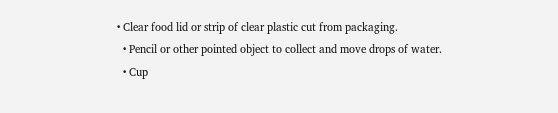• Clear food lid or strip of clear plastic cut from packaging.
  • Pencil or other pointed object to collect and move drops of water.
  • Cup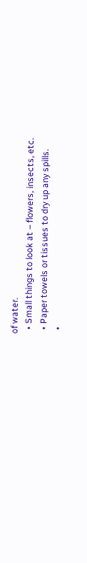of water.
  • Small things to look at – flowers, insects, etc.
  • Paper towels or tissues to dry up any spills.
  •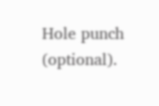Hole punch (optional).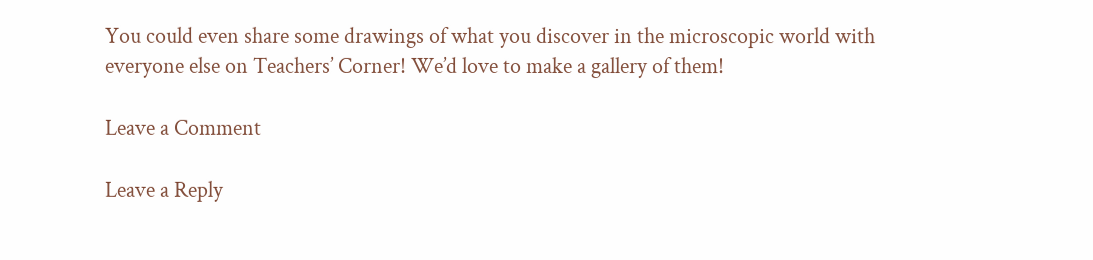You could even share some drawings of what you discover in the microscopic world with everyone else on Teachers’ Corner! We’d love to make a gallery of them!

Leave a Comment

Leave a Reply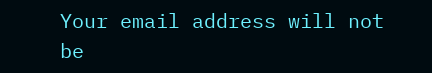Your email address will not be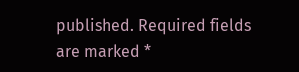published. Required fields are marked *